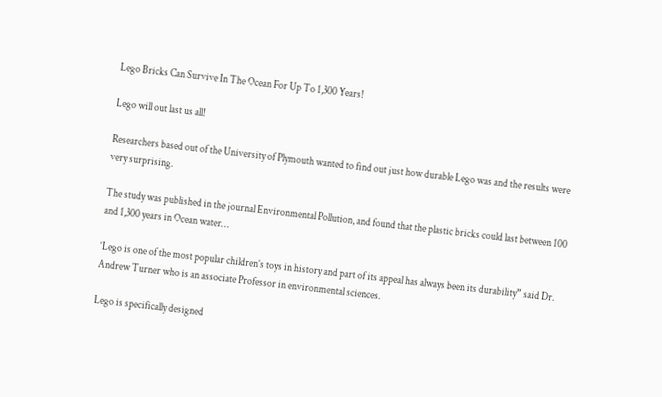Lego Bricks Can Survive In The Ocean For Up To 1,300 Years!

Lego will out last us all!

Researchers based out of the University of Plymouth wanted to find out just how durable Lego was and the results were very surprising.

The study was published in the journal Environmental Pollution, and found that the plastic bricks could last between 100 and 1,300 years in Ocean water…

‘Lego is one of the most popular children’s toys in history and part of its appeal has always been its durability” said Dr. Andrew Turner who is an associate Professor in environmental sciences.

Lego is specifically designed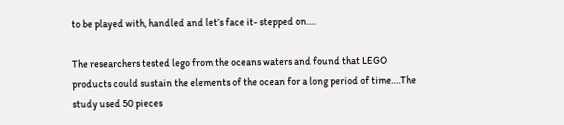to be played with, handled and let’s face it- stepped on….

The researchers tested lego from the oceans waters and found that LEGO products could sustain the elements of the ocean for a long period of time….The study used 50 pieces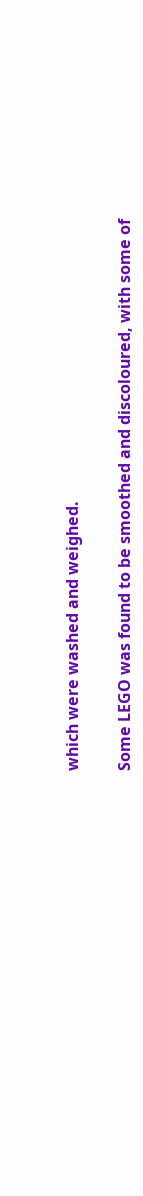which were washed and weighed.

Some LEGO was found to be smoothed and discoloured, with some of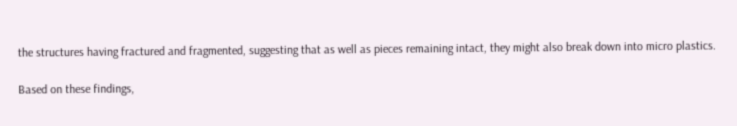the structures having fractured and fragmented, suggesting that as well as pieces remaining intact, they might also break down into micro plastics.

Based on these findings,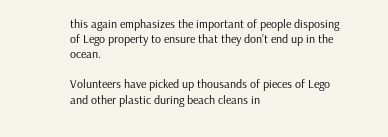this again emphasizes the important of people disposing of Lego property to ensure that they don’t end up in the ocean.

Volunteers have picked up thousands of pieces of Lego and other plastic during beach cleans in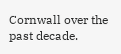Cornwall over the past decade.